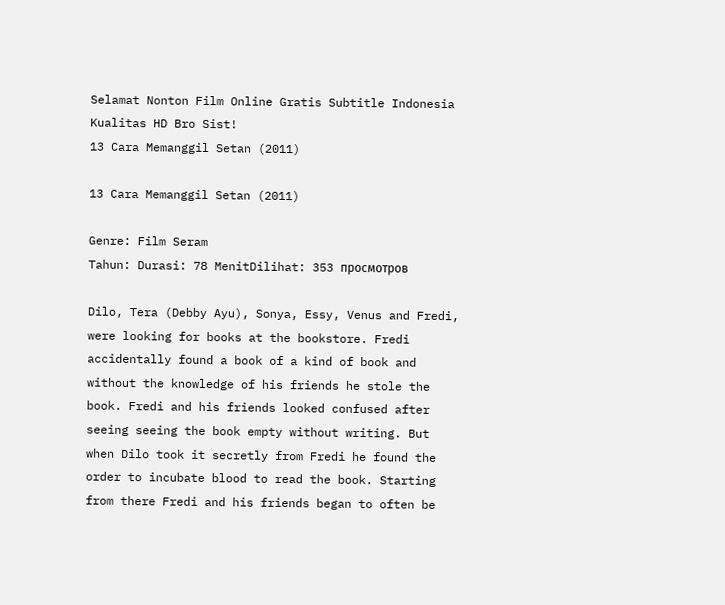Selamat Nonton Film Online Gratis Subtitle Indonesia Kualitas HD Bro Sist!
13 Cara Memanggil Setan (2011)

13 Cara Memanggil Setan (2011)

Genre: Film Seram
Tahun: Durasi: 78 MenitDilihat: 353 просмотров

Dilo, Tera (Debby Ayu), Sonya, Essy, Venus and Fredi, were looking for books at the bookstore. Fredi accidentally found a book of a kind of book and without the knowledge of his friends he stole the book. Fredi and his friends looked confused after seeing seeing the book empty without writing. But when Dilo took it secretly from Fredi he found the order to incubate blood to read the book. Starting from there Fredi and his friends began to often be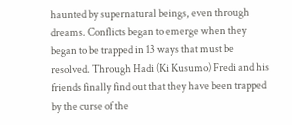haunted by supernatural beings, even through dreams. Conflicts began to emerge when they began to be trapped in 13 ways that must be resolved. Through Hadi (Ki Kusumo) Fredi and his friends finally find out that they have been trapped by the curse of the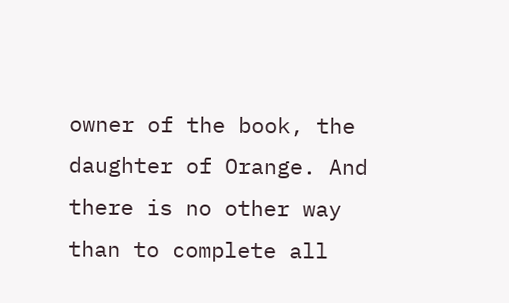owner of the book, the daughter of Orange. And there is no other way than to complete all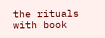the rituals with book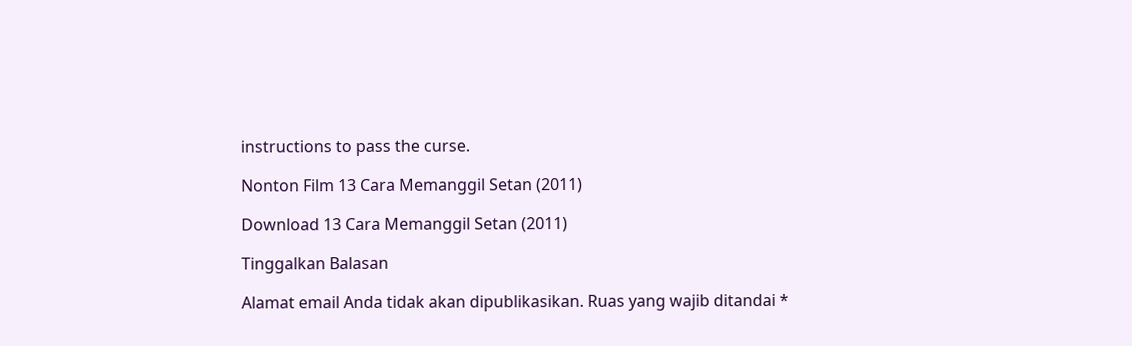instructions to pass the curse.

Nonton Film 13 Cara Memanggil Setan (2011)

Download 13 Cara Memanggil Setan (2011)

Tinggalkan Balasan

Alamat email Anda tidak akan dipublikasikan. Ruas yang wajib ditandai *